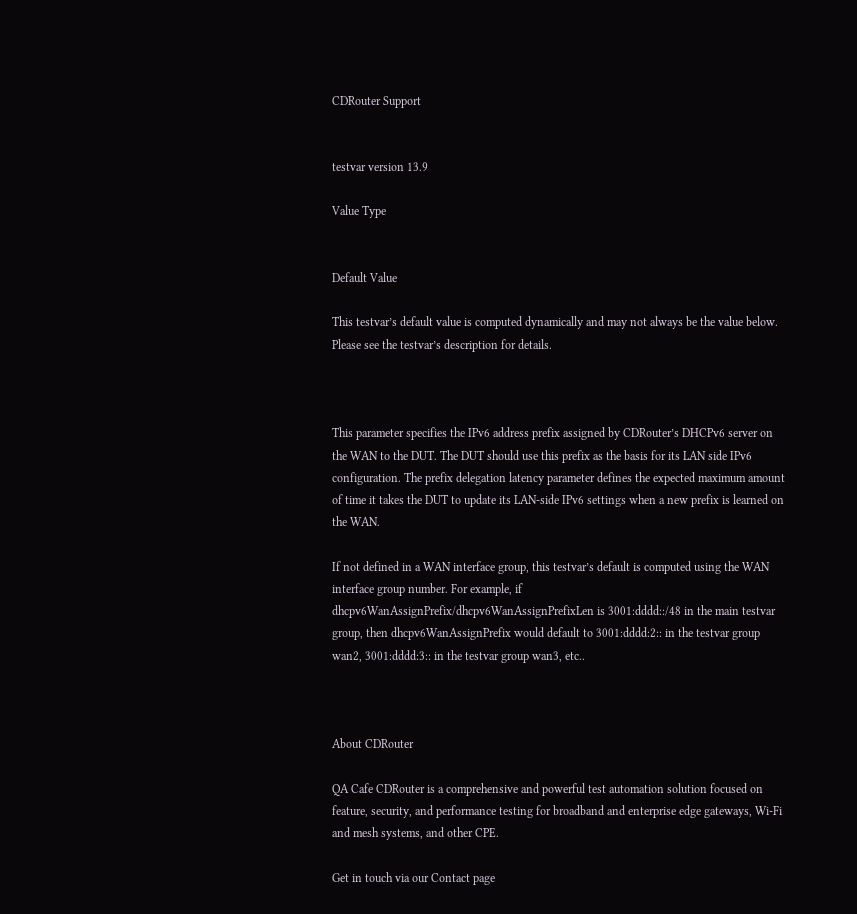CDRouter Support


testvar version 13.9

Value Type


Default Value

This testvar’s default value is computed dynamically and may not always be the value below. Please see the testvar’s description for details.



This parameter specifies the IPv6 address prefix assigned by CDRouter’s DHCPv6 server on the WAN to the DUT. The DUT should use this prefix as the basis for its LAN side IPv6 configuration. The prefix delegation latency parameter defines the expected maximum amount of time it takes the DUT to update its LAN-side IPv6 settings when a new prefix is learned on the WAN.

If not defined in a WAN interface group, this testvar’s default is computed using the WAN interface group number. For example, if dhcpv6WanAssignPrefix/dhcpv6WanAssignPrefixLen is 3001:dddd::/48 in the main testvar group, then dhcpv6WanAssignPrefix would default to 3001:dddd:2:: in the testvar group wan2, 3001:dddd:3:: in the testvar group wan3, etc..



About CDRouter

QA Cafe CDRouter is a comprehensive and powerful test automation solution focused on feature, security, and performance testing for broadband and enterprise edge gateways, Wi-Fi and mesh systems, and other CPE.

Get in touch via our Contact page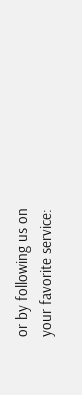or by following us on your favorite service: